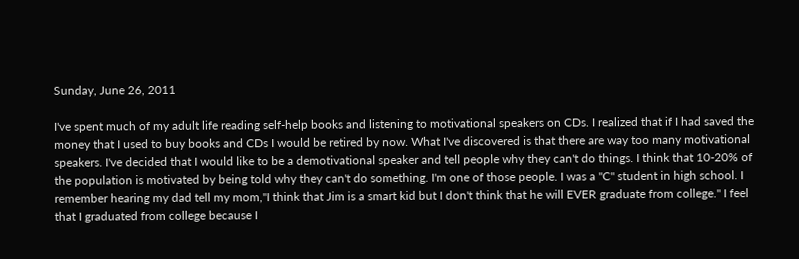Sunday, June 26, 2011

I've spent much of my adult life reading self-help books and listening to motivational speakers on CDs. I realized that if I had saved the money that I used to buy books and CDs I would be retired by now. What I've discovered is that there are way too many motivational speakers. I've decided that I would like to be a demotivational speaker and tell people why they can't do things. I think that 10-20% of the population is motivated by being told why they can't do something. I'm one of those people. I was a "C" student in high school. I remember hearing my dad tell my mom,"I think that Jim is a smart kid but I don't think that he will EVER graduate from college." I feel that I graduated from college because I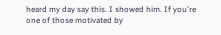heard my day say this. I showed him. If you're one of those motivated by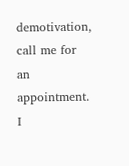demotivation, call me for an appointment. I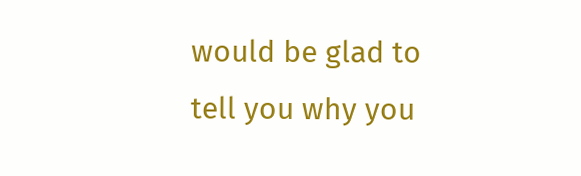would be glad to tell you why you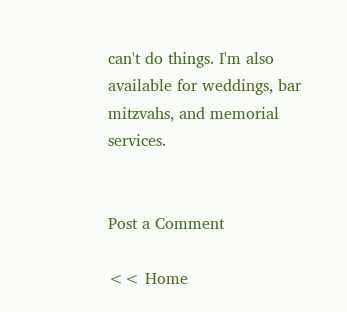can't do things. I'm also available for weddings, bar mitzvahs, and memorial services.


Post a Comment

<< Home